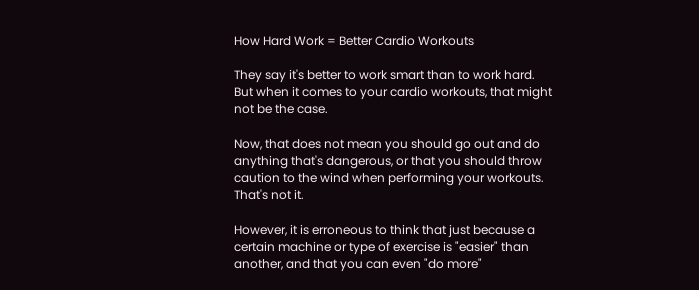How Hard Work = Better Cardio Workouts

They say it's better to work smart than to work hard. But when it comes to your cardio workouts, that might not be the case.

Now, that does not mean you should go out and do anything that's dangerous, or that you should throw caution to the wind when performing your workouts. That's not it.

However, it is erroneous to think that just because a certain machine or type of exercise is "easier" than another, and that you can even "do more"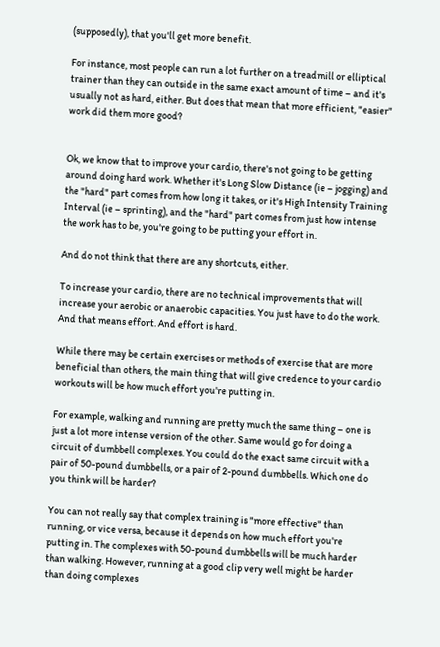(supposedly), that you'll get more benefit.

For instance, most people can run a lot further on a treadmill or elliptical trainer than they can outside in the same exact amount of time – and it's usually not as hard, either. But does that mean that more efficient, "easier" work did them more good?


Ok, we know that to improve your cardio, there's not going to be getting around doing hard work. Whether it's Long Slow Distance (ie – jogging) and the "hard" part comes from how long it takes, or it's High Intensity Training Interval (ie – sprinting), and the "hard" part comes from just how intense the work has to be, you're going to be putting your effort in.

And do not think that there are any shortcuts, either.

To increase your cardio, there are no technical improvements that will increase your aerobic or anaerobic capacities. You just have to do the work. And that means effort. And effort is hard.

While there may be certain exercises or methods of exercise that are more beneficial than others, the main thing that will give credence to your cardio workouts will be how much effort you're putting in.

For example, walking and running are pretty much the same thing – one is just a lot more intense version of the other. Same would go for doing a circuit of dumbbell complexes. You could do the exact same circuit with a pair of 50-pound dumbbells, or a pair of 2-pound dumbbells. Which one do you think will be harder?

You can not really say that complex training is "more effective" than running, or vice versa, because it depends on how much effort you're putting in. The complexes with 50-pound dumbbells will be much harder than walking. However, running at a good clip very well might be harder than doing complexes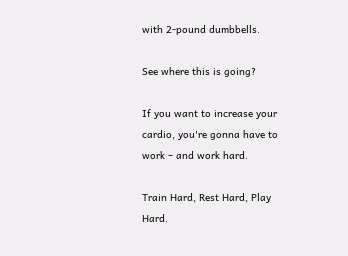with 2-pound dumbbells.

See where this is going?

If you want to increase your cardio, you're gonna have to work – and work hard.

Train Hard, Rest Hard, Play Hard.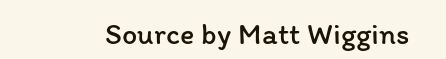Source by Matt Wiggins